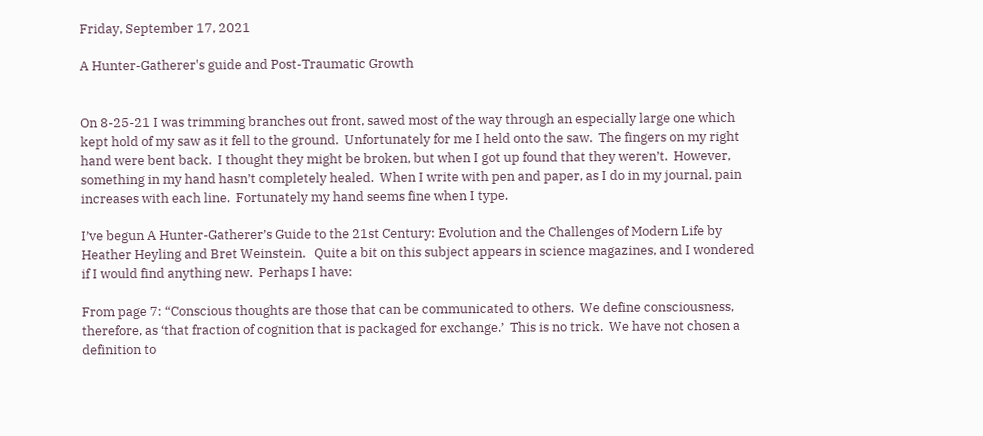Friday, September 17, 2021

A Hunter-Gatherer's guide and Post-Traumatic Growth


On 8-25-21 I was trimming branches out front, sawed most of the way through an especially large one which kept hold of my saw as it fell to the ground.  Unfortunately for me I held onto the saw.  The fingers on my right hand were bent back.  I thought they might be broken, but when I got up found that they weren’t.  However, something in my hand hasn’t completely healed.  When I write with pen and paper, as I do in my journal, pain increases with each line.  Fortunately my hand seems fine when I type.

I’ve begun A Hunter-Gatherer’s Guide to the 21st Century: Evolution and the Challenges of Modern Life by Heather Heyling and Bret Weinstein.   Quite a bit on this subject appears in science magazines, and I wondered if I would find anything new.  Perhaps I have:

From page 7: “Conscious thoughts are those that can be communicated to others.  We define consciousness, therefore, as ‘that fraction of cognition that is packaged for exchange.’  This is no trick.  We have not chosen a definition to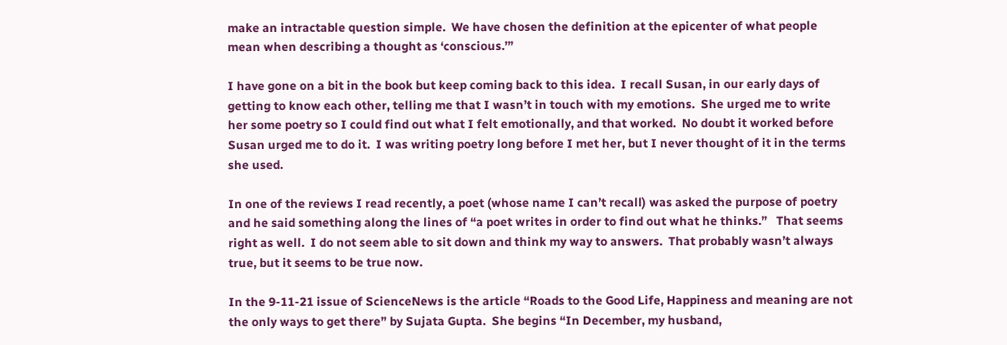make an intractable question simple.  We have chosen the definition at the epicenter of what people mean when describing a thought as ‘conscious.’”

I have gone on a bit in the book but keep coming back to this idea.  I recall Susan, in our early days of getting to know each other, telling me that I wasn’t in touch with my emotions.  She urged me to write her some poetry so I could find out what I felt emotionally, and that worked.  No doubt it worked before Susan urged me to do it.  I was writing poetry long before I met her, but I never thought of it in the terms she used.

In one of the reviews I read recently, a poet (whose name I can’t recall) was asked the purpose of poetry and he said something along the lines of “a poet writes in order to find out what he thinks.”   That seems right as well.  I do not seem able to sit down and think my way to answers.  That probably wasn’t always true, but it seems to be true now.

In the 9-11-21 issue of ScienceNews is the article “Roads to the Good Life, Happiness and meaning are not the only ways to get there” by Sujata Gupta.  She begins “In December, my husband,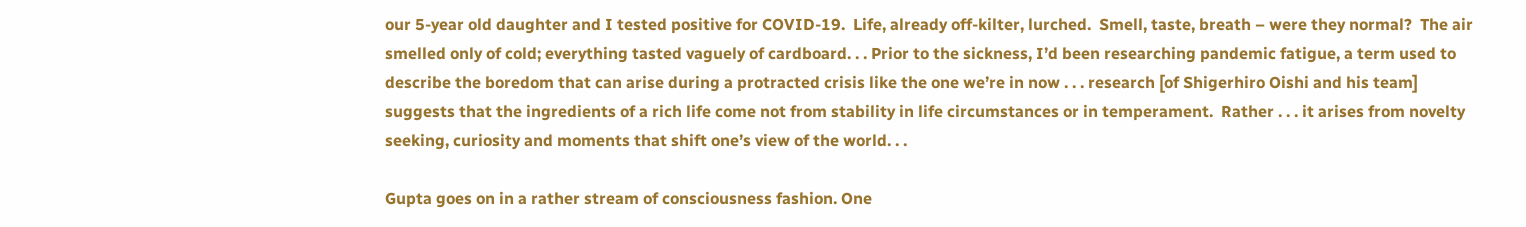our 5-year old daughter and I tested positive for COVID-19.  Life, already off-kilter, lurched.  Smell, taste, breath – were they normal?  The air smelled only of cold; everything tasted vaguely of cardboard. . . Prior to the sickness, I’d been researching pandemic fatigue, a term used to describe the boredom that can arise during a protracted crisis like the one we’re in now . . . research [of Shigerhiro Oishi and his team] suggests that the ingredients of a rich life come not from stability in life circumstances or in temperament.  Rather . . . it arises from novelty seeking, curiosity and moments that shift one’s view of the world. . .

Gupta goes on in a rather stream of consciousness fashion. One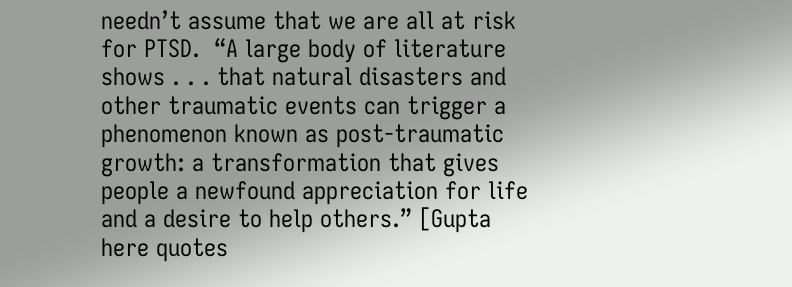needn’t assume that we are all at risk for PTSD.  “A large body of literature shows . . . that natural disasters and other traumatic events can trigger a phenomenon known as post-traumatic growth: a transformation that gives people a newfound appreciation for life and a desire to help others.” [Gupta here quotes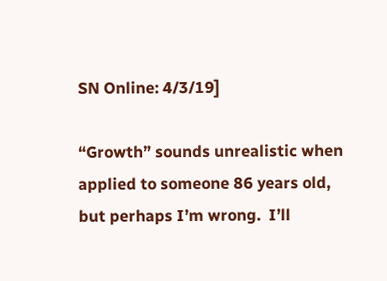SN Online: 4/3/19]

“Growth” sounds unrealistic when applied to someone 86 years old, but perhaps I’m wrong.  I’ll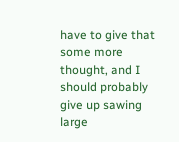have to give that some more thought, and I should probably give up sawing large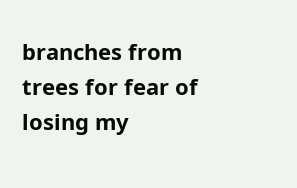branches from trees for fear of losing my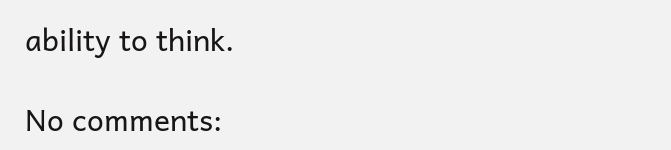ability to think.

No comments: